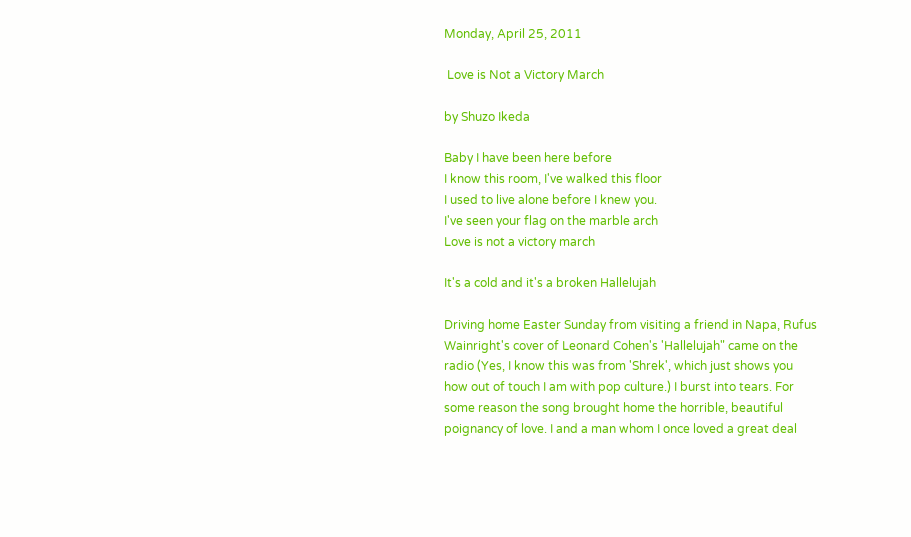Monday, April 25, 2011

 Love is Not a Victory March

by Shuzo Ikeda

Baby I have been here before
I know this room, I've walked this floor
I used to live alone before I knew you.
I've seen your flag on the marble arch
Love is not a victory march

It's a cold and it's a broken Hallelujah

Driving home Easter Sunday from visiting a friend in Napa, Rufus Wainright's cover of Leonard Cohen's 'Hallelujah" came on the radio (Yes, I know this was from 'Shrek', which just shows you how out of touch I am with pop culture.) I burst into tears. For some reason the song brought home the horrible, beautiful poignancy of love. I and a man whom I once loved a great deal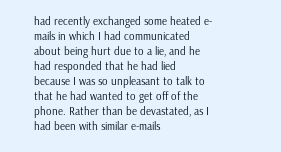had recently exchanged some heated e-mails in which I had communicated about being hurt due to a lie, and he had responded that he had lied because I was so unpleasant to talk to that he had wanted to get off of the phone. Rather than be devastated, as I had been with similar e-mails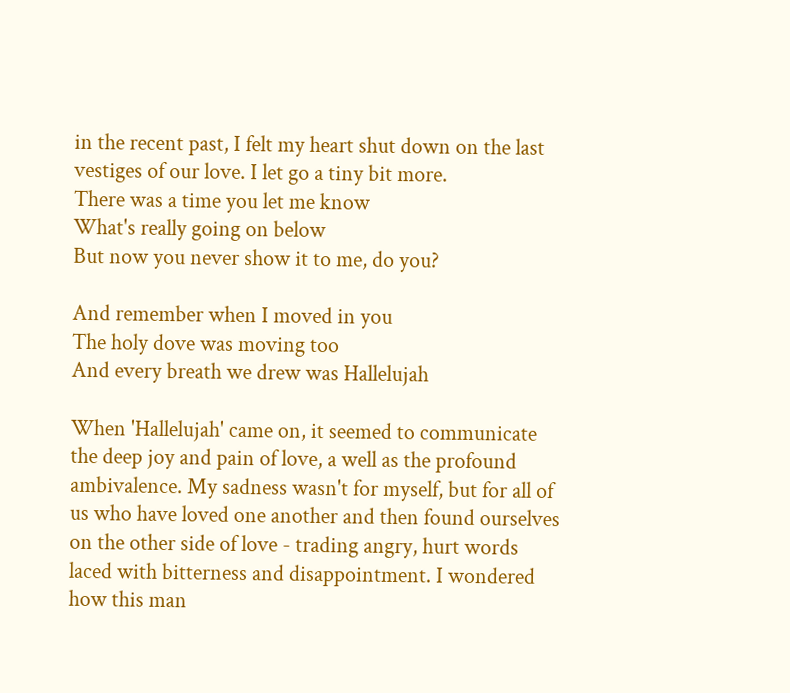in the recent past, I felt my heart shut down on the last vestiges of our love. I let go a tiny bit more.
There was a time you let me know
What's really going on below
But now you never show it to me, do you?

And remember when I moved in you
The holy dove was moving too
And every breath we drew was Hallelujah

When 'Hallelujah' came on, it seemed to communicate the deep joy and pain of love, a well as the profound ambivalence. My sadness wasn't for myself, but for all of us who have loved one another and then found ourselves on the other side of love - trading angry, hurt words laced with bitterness and disappointment. I wondered how this man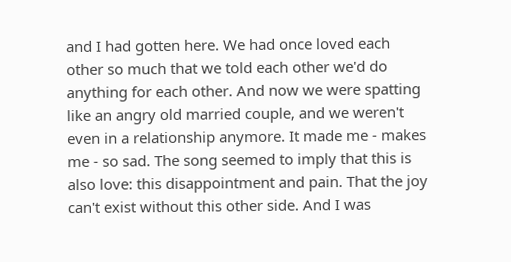and I had gotten here. We had once loved each other so much that we told each other we'd do anything for each other. And now we were spatting like an angry old married couple, and we weren't even in a relationship anymore. It made me - makes me - so sad. The song seemed to imply that this is also love: this disappointment and pain. That the joy can't exist without this other side. And I was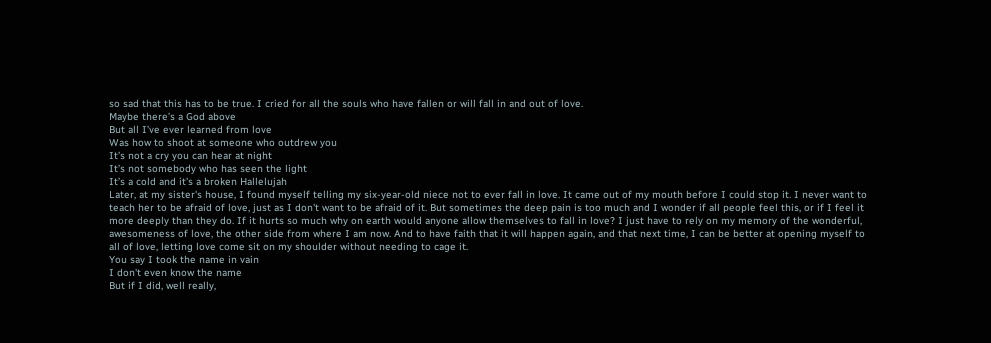so sad that this has to be true. I cried for all the souls who have fallen or will fall in and out of love.
Maybe there’s a God above
But all I’ve ever learned from love
Was how to shoot at someone who outdrew you
It’s not a cry you can hear at night
It’s not somebody who has seen the light
It’s a cold and it’s a broken Hallelujah
Later, at my sister's house, I found myself telling my six-year-old niece not to ever fall in love. It came out of my mouth before I could stop it. I never want to teach her to be afraid of love, just as I don't want to be afraid of it. But sometimes the deep pain is too much and I wonder if all people feel this, or if I feel it more deeply than they do. If it hurts so much why on earth would anyone allow themselves to fall in love? I just have to rely on my memory of the wonderful, awesomeness of love, the other side from where I am now. And to have faith that it will happen again, and that next time, I can be better at opening myself to all of love, letting love come sit on my shoulder without needing to cage it.
You say I took the name in vain
I don't even know the name
But if I did, well really,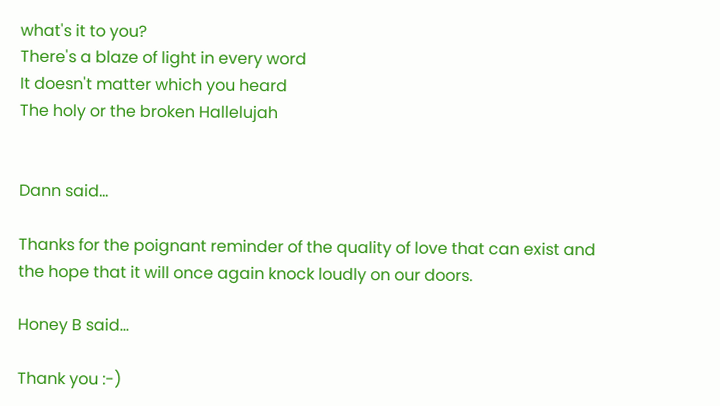what's it to you?
There's a blaze of light in every word
It doesn't matter which you heard
The holy or the broken Hallelujah


Dann said...

Thanks for the poignant reminder of the quality of love that can exist and the hope that it will once again knock loudly on our doors.

Honey B said...

Thank you :-)